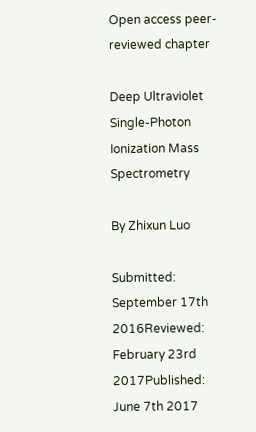Open access peer-reviewed chapter

Deep Ultraviolet Single‐Photon Ionization Mass Spectrometry

By Zhixun Luo

Submitted: September 17th 2016Reviewed: February 23rd 2017Published: June 7th 2017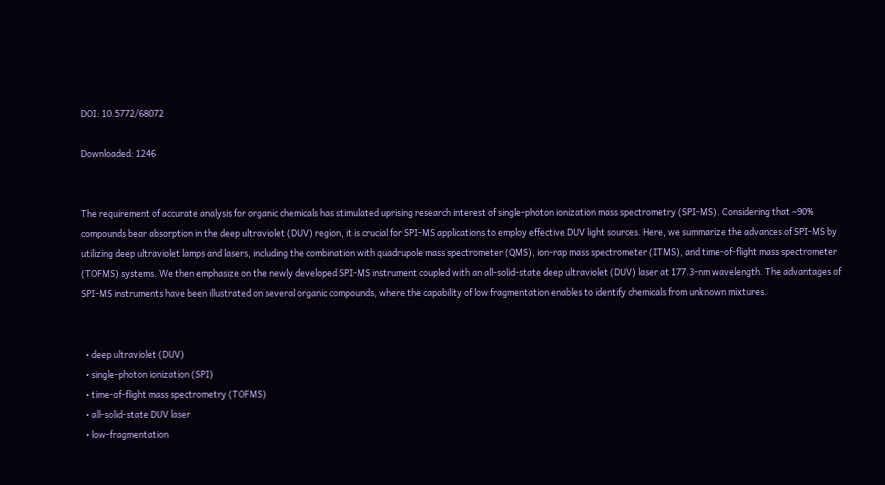DOI: 10.5772/68072

Downloaded: 1246


The requirement of accurate analysis for organic chemicals has stimulated uprising research interest of single‐photon ionization mass spectrometry (SPI‐MS). Considering that ∼90% compounds bear absorption in the deep ultraviolet (DUV) region, it is crucial for SPI‐MS applications to employ effective DUV light sources. Here, we summarize the advances of SPI‐MS by utilizing deep ultraviolet lamps and lasers, including the combination with quadrupole mass spectrometer (QMS), ion‐rap mass spectrometer (ITMS), and time‐of‐flight mass spectrometer (TOFMS) systems. We then emphasize on the newly developed SPI‐MS instrument coupled with an all‐solid‐state deep ultraviolet (DUV) laser at 177.3‐nm wavelength. The advantages of SPI‐MS instruments have been illustrated on several organic compounds, where the capability of low fragmentation enables to identify chemicals from unknown mixtures.


  • deep ultraviolet (DUV)
  • single‐photon ionization (SPI)
  • time‐of‐flight mass spectrometry (TOFMS)
  • all‐solid‐state DUV laser
  • low‐fragmentation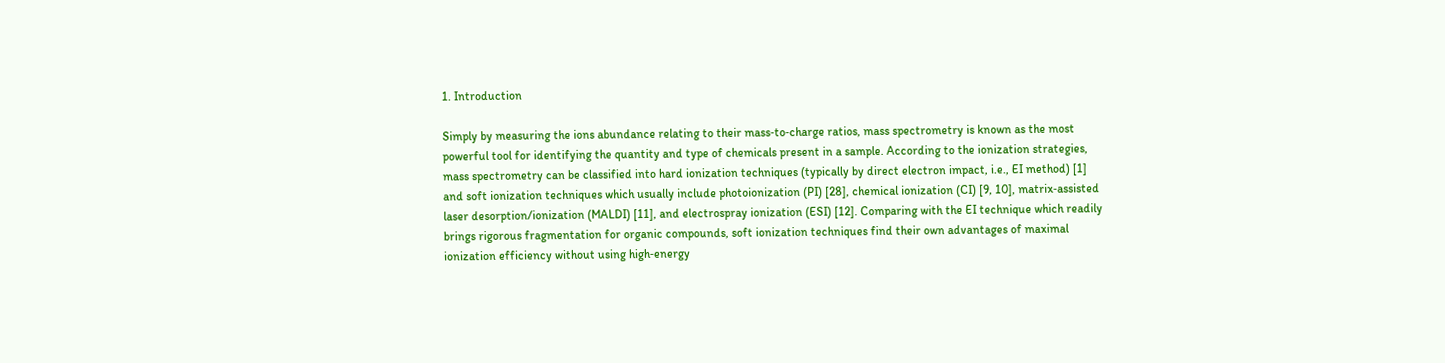1. Introduction

Simply by measuring the ions abundance relating to their mass‐to‐charge ratios, mass spectrometry is known as the most powerful tool for identifying the quantity and type of chemicals present in a sample. According to the ionization strategies, mass spectrometry can be classified into hard ionization techniques (typically by direct electron impact, i.e., EI method) [1] and soft ionization techniques which usually include photoionization (PI) [28], chemical ionization (CI) [9, 10], matrix‐assisted laser desorption/ionization (MALDI) [11], and electrospray ionization (ESI) [12]. Comparing with the EI technique which readily brings rigorous fragmentation for organic compounds, soft ionization techniques find their own advantages of maximal ionization efficiency without using high‐energy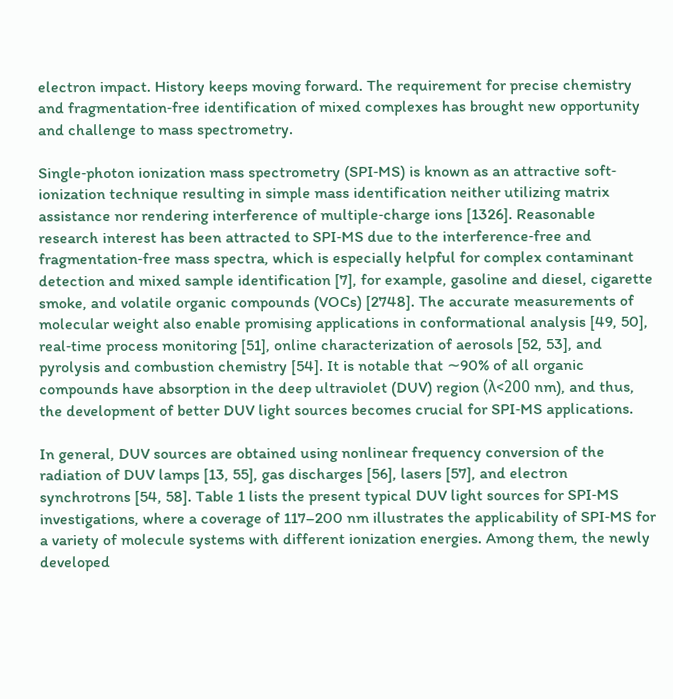electron impact. History keeps moving forward. The requirement for precise chemistry and fragmentation‐free identification of mixed complexes has brought new opportunity and challenge to mass spectrometry.

Single‐photon ionization mass spectrometry (SPI‐MS) is known as an attractive soft‐ionization technique resulting in simple mass identification neither utilizing matrix assistance nor rendering interference of multiple‐charge ions [1326]. Reasonable research interest has been attracted to SPI‐MS due to the interference‐free and fragmentation‐free mass spectra, which is especially helpful for complex contaminant detection and mixed sample identification [7], for example, gasoline and diesel, cigarette smoke, and volatile organic compounds (VOCs) [2748]. The accurate measurements of molecular weight also enable promising applications in conformational analysis [49, 50], real‐time process monitoring [51], online characterization of aerosols [52, 53], and pyrolysis and combustion chemistry [54]. It is notable that ∼90% of all organic compounds have absorption in the deep ultraviolet (DUV) region (λ<200 nm), and thus, the development of better DUV light sources becomes crucial for SPI‐MS applications.

In general, DUV sources are obtained using nonlinear frequency conversion of the radiation of DUV lamps [13, 55], gas discharges [56], lasers [57], and electron synchrotrons [54, 58]. Table 1 lists the present typical DUV light sources for SPI‐MS investigations, where a coverage of 117–200 nm illustrates the applicability of SPI‐MS for a variety of molecule systems with different ionization energies. Among them, the newly developed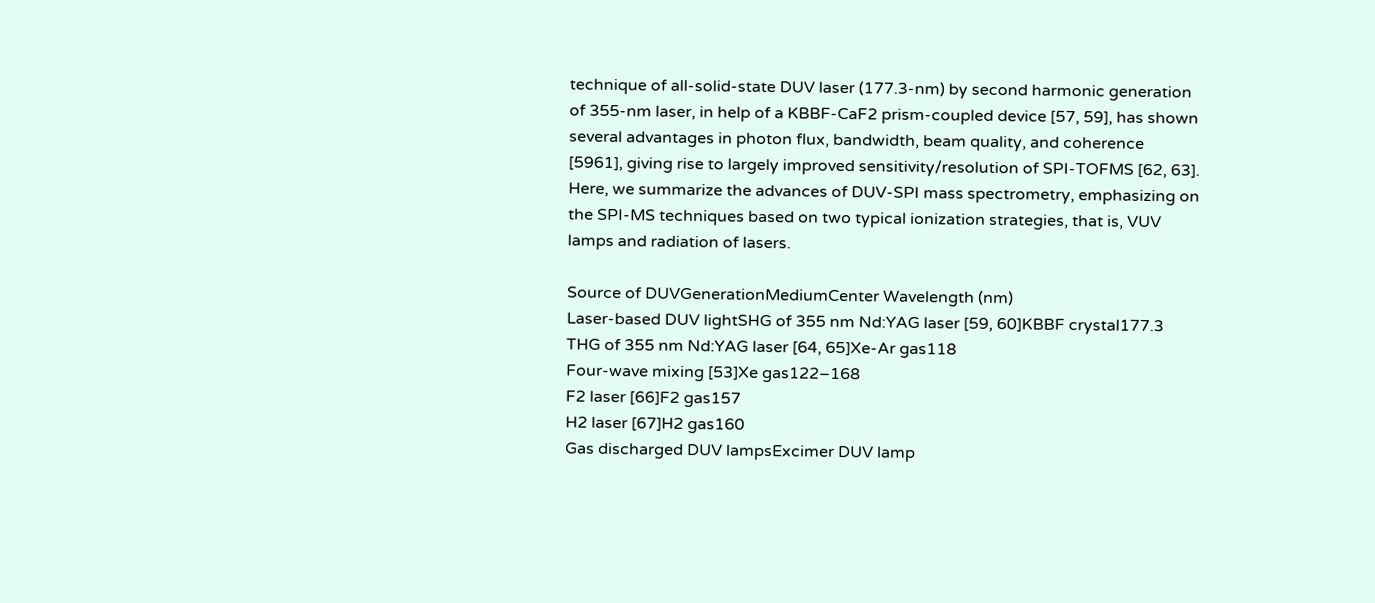technique of all‐solid‐state DUV laser (177.3‐nm) by second harmonic generation of 355‐nm laser, in help of a KBBF‐CaF2 prism‐coupled device [57, 59], has shown several advantages in photon flux, bandwidth, beam quality, and coherence [5961], giving rise to largely improved sensitivity/resolution of SPI‐TOFMS [62, 63]. Here, we summarize the advances of DUV‐SPI mass spectrometry, emphasizing on the SPI‐MS techniques based on two typical ionization strategies, that is, VUV lamps and radiation of lasers.

Source of DUVGenerationMediumCenter Wavelength (nm)
Laser‐based DUV lightSHG of 355 nm Nd:YAG laser [59, 60]KBBF crystal177.3
THG of 355 nm Nd:YAG laser [64, 65]Xe‐Ar gas118
Four‐wave mixing [53]Xe gas122–168
F2 laser [66]F2 gas157
H2 laser [67]H2 gas160
Gas discharged DUV lampsExcimer DUV lamp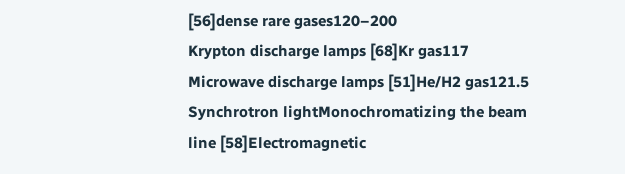[56]dense rare gases120–200
Krypton discharge lamps [68]Kr gas117
Microwave discharge lamps [51]He/H2 gas121.5
Synchrotron lightMonochromatizing the beam line [58]Electromagnetic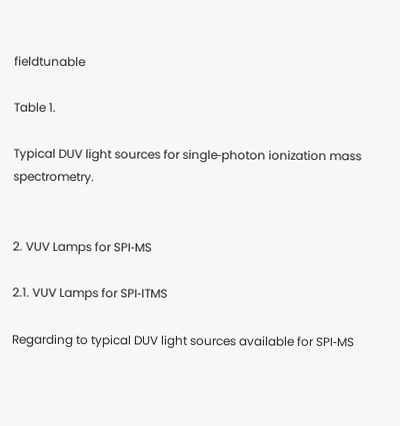fieldtunable

Table 1.

Typical DUV light sources for single‐photon ionization mass spectrometry.


2. VUV Lamps for SPI‐MS

2.1. VUV Lamps for SPI‐ITMS

Regarding to typical DUV light sources available for SPI‐MS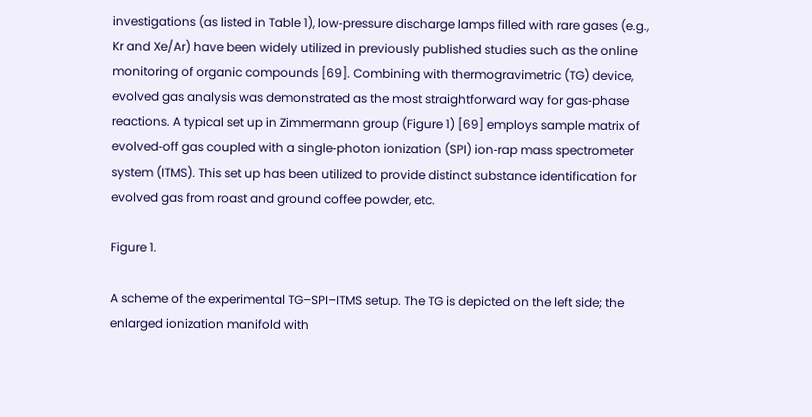investigations (as listed in Table 1), low‐pressure discharge lamps filled with rare gases (e.g., Kr and Xe/Ar) have been widely utilized in previously published studies such as the online monitoring of organic compounds [69]. Combining with thermogravimetric (TG) device, evolved gas analysis was demonstrated as the most straightforward way for gas‐phase reactions. A typical set up in Zimmermann group (Figure 1) [69] employs sample matrix of evolved‐off gas coupled with a single‐photon ionization (SPI) ion‐rap mass spectrometer system (ITMS). This set up has been utilized to provide distinct substance identification for evolved gas from roast and ground coffee powder, etc.

Figure 1.

A scheme of the experimental TG–SPI–ITMS setup. The TG is depicted on the left side; the enlarged ionization manifold with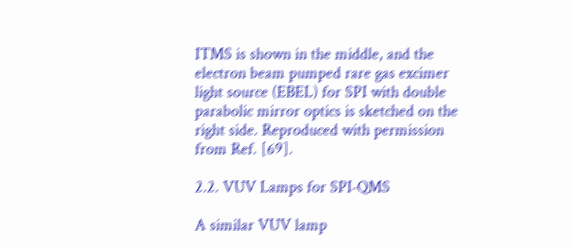ITMS is shown in the middle, and the electron beam pumped rare gas excimer light source (EBEL) for SPI with double parabolic mirror optics is sketched on the right side. Reproduced with permission from Ref. [69].

2.2. VUV Lamps for SPI‐QMS

A similar VUV lamp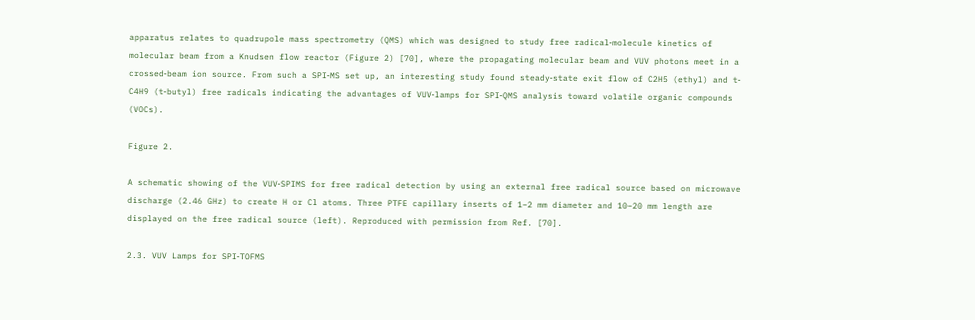apparatus relates to quadrupole mass spectrometry (QMS) which was designed to study free radical‐molecule kinetics of molecular beam from a Knudsen flow reactor (Figure 2) [70], where the propagating molecular beam and VUV photons meet in a crossed‐beam ion source. From such a SPI‐MS set up, an interesting study found steady‐state exit flow of C2H5 (ethyl) and t‐C4H9 (t‐butyl) free radicals indicating the advantages of VUV‐lamps for SPI‐QMS analysis toward volatile organic compounds (VOCs).

Figure 2.

A schematic showing of the VUV‐SPIMS for free radical detection by using an external free radical source based on microwave discharge (2.46 GHz) to create H or Cl atoms. Three PTFE capillary inserts of 1–2 mm diameter and 10–20 mm length are displayed on the free radical source (left). Reproduced with permission from Ref. [70].

2.3. VUV Lamps for SPI‐TOFMS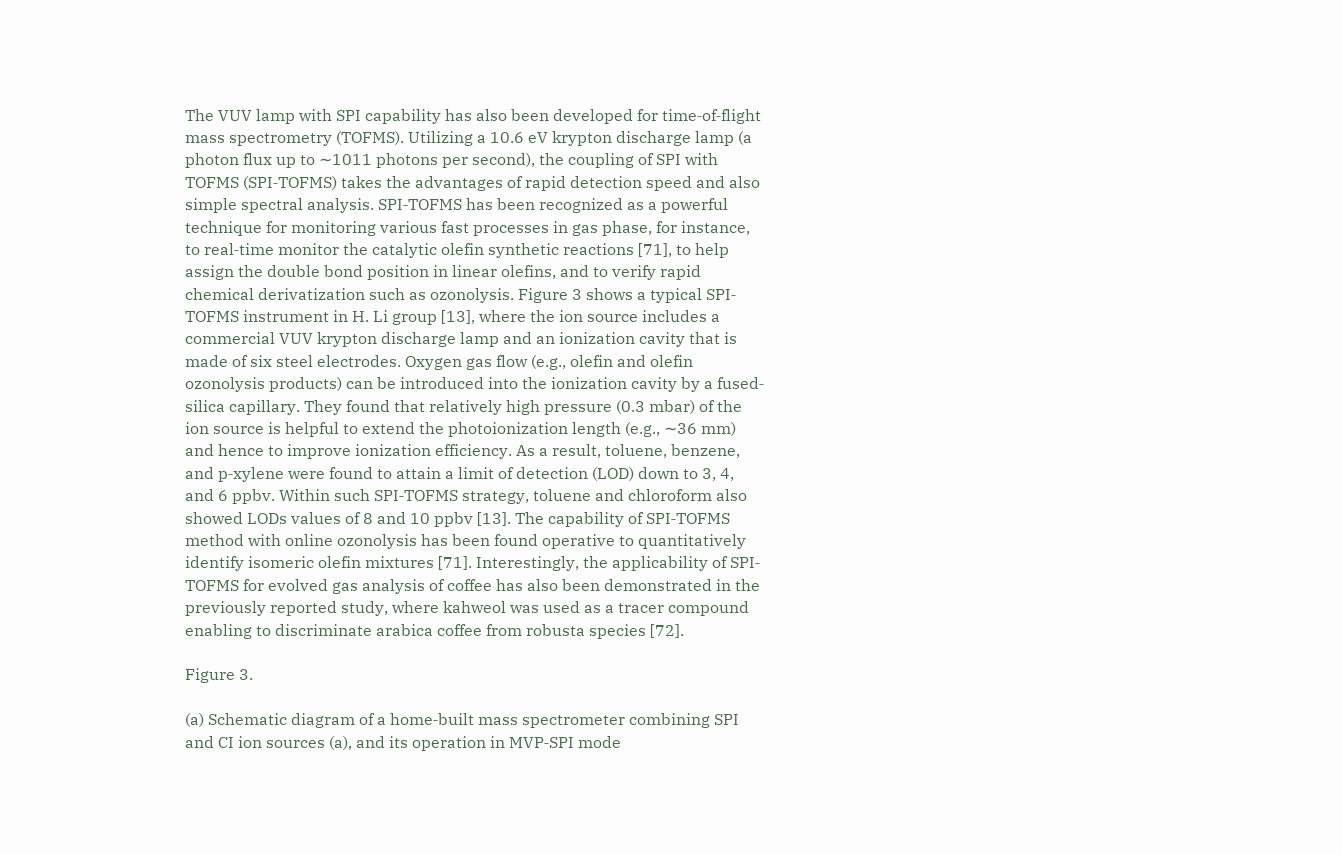The VUV lamp with SPI capability has also been developed for time‐of‐flight mass spectrometry (TOFMS). Utilizing a 10.6 eV krypton discharge lamp (a photon flux up to ∼1011 photons per second), the coupling of SPI with TOFMS (SPI‐TOFMS) takes the advantages of rapid detection speed and also simple spectral analysis. SPI‐TOFMS has been recognized as a powerful technique for monitoring various fast processes in gas phase, for instance, to real‐time monitor the catalytic olefin synthetic reactions [71], to help assign the double bond position in linear olefins, and to verify rapid chemical derivatization such as ozonolysis. Figure 3 shows a typical SPI‐TOFMS instrument in H. Li group [13], where the ion source includes a commercial VUV krypton discharge lamp and an ionization cavity that is made of six steel electrodes. Oxygen gas flow (e.g., olefin and olefin ozonolysis products) can be introduced into the ionization cavity by a fused‐silica capillary. They found that relatively high pressure (0.3 mbar) of the ion source is helpful to extend the photoionization length (e.g., ∼36 mm) and hence to improve ionization efficiency. As a result, toluene, benzene, and p‐xylene were found to attain a limit of detection (LOD) down to 3, 4, and 6 ppbv. Within such SPI‐TOFMS strategy, toluene and chloroform also showed LODs values of 8 and 10 ppbv [13]. The capability of SPI‐TOFMS method with online ozonolysis has been found operative to quantitatively identify isomeric olefin mixtures [71]. Interestingly, the applicability of SPI‐TOFMS for evolved gas analysis of coffee has also been demonstrated in the previously reported study, where kahweol was used as a tracer compound enabling to discriminate arabica coffee from robusta species [72].

Figure 3.

(a) Schematic diagram of a home‐built mass spectrometer combining SPI and CI ion sources (a), and its operation in MVP‐SPI mode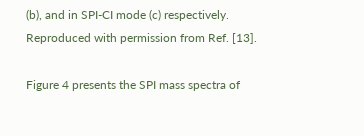(b), and in SPI‐CI mode (c) respectively. Reproduced with permission from Ref. [13].

Figure 4 presents the SPI mass spectra of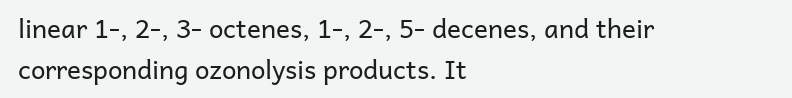linear 1‐, 2‐, 3‐ octenes, 1‐, 2‐, 5‐ decenes, and their corresponding ozonolysis products. It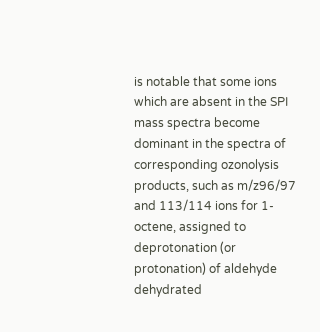is notable that some ions which are absent in the SPI mass spectra become dominant in the spectra of corresponding ozonolysis products, such as m/z96/97 and 113/114 ions for 1‐octene, assigned to deprotonation (or protonation) of aldehyde dehydrated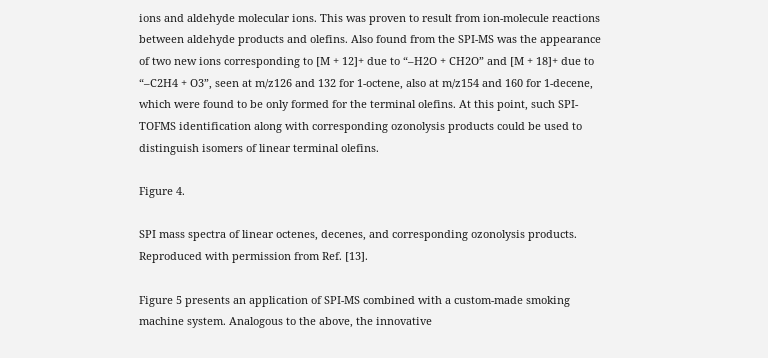ions and aldehyde molecular ions. This was proven to result from ion‐molecule reactions between aldehyde products and olefins. Also found from the SPI‐MS was the appearance of two new ions corresponding to [M + 12]+ due to “–H2O + CH2O” and [M + 18]+ due to “–C2H4 + O3”, seen at m/z126 and 132 for 1‐octene, also at m/z154 and 160 for 1‐decene, which were found to be only formed for the terminal olefins. At this point, such SPI‐TOFMS identification along with corresponding ozonolysis products could be used to distinguish isomers of linear terminal olefins.

Figure 4.

SPI mass spectra of linear octenes, decenes, and corresponding ozonolysis products. Reproduced with permission from Ref. [13].

Figure 5 presents an application of SPI‐MS combined with a custom‐made smoking machine system. Analogous to the above, the innovative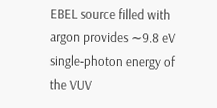EBEL source filled with argon provides ∼9.8 eV single‐photon energy of the VUV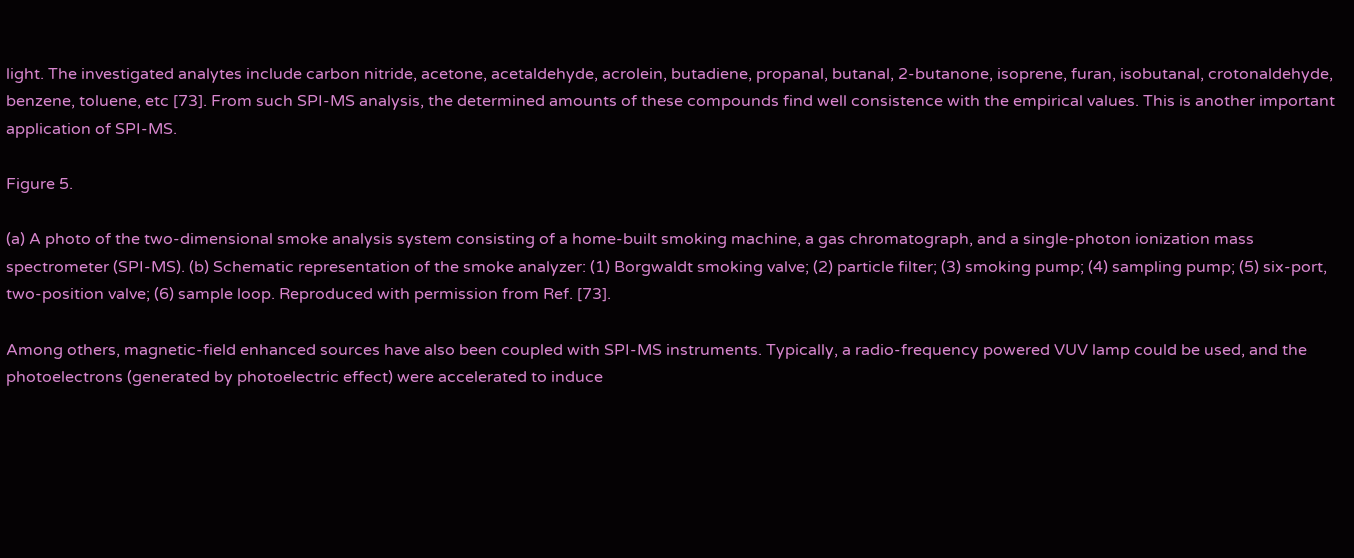light. The investigated analytes include carbon nitride, acetone, acetaldehyde, acrolein, butadiene, propanal, butanal, 2‐butanone, isoprene, furan, isobutanal, crotonaldehyde, benzene, toluene, etc [73]. From such SPI‐MS analysis, the determined amounts of these compounds find well consistence with the empirical values. This is another important application of SPI‐MS.

Figure 5.

(a) A photo of the two‐dimensional smoke analysis system consisting of a home‐built smoking machine, a gas chromatograph, and a single‐photon ionization mass spectrometer (SPI‐MS). (b) Schematic representation of the smoke analyzer: (1) Borgwaldt smoking valve; (2) particle filter; (3) smoking pump; (4) sampling pump; (5) six‐port, two‐position valve; (6) sample loop. Reproduced with permission from Ref. [73].

Among others, magnetic‐field enhanced sources have also been coupled with SPI‐MS instruments. Typically, a radio‐frequency powered VUV lamp could be used, and the photoelectrons (generated by photoelectric effect) were accelerated to induce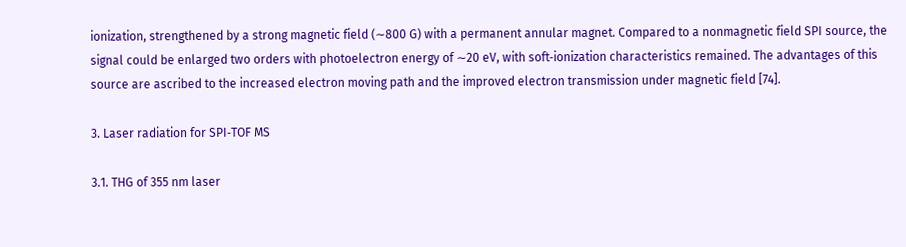ionization, strengthened by a strong magnetic field (∼800 G) with a permanent annular magnet. Compared to a nonmagnetic field SPI source, the signal could be enlarged two orders with photoelectron energy of ∼20 eV, with soft‐ionization characteristics remained. The advantages of this source are ascribed to the increased electron moving path and the improved electron transmission under magnetic field [74].

3. Laser radiation for SPI‐TOF MS

3.1. THG of 355 nm laser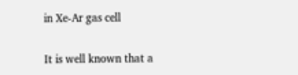in Xe‐Ar gas cell

It is well known that a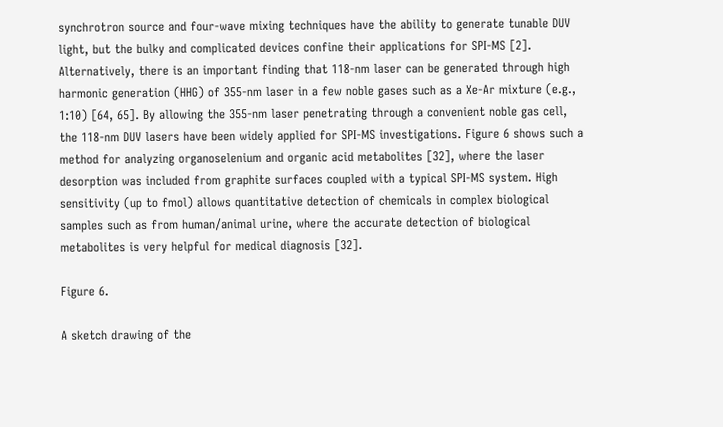synchrotron source and four‐wave mixing techniques have the ability to generate tunable DUV light, but the bulky and complicated devices confine their applications for SPI‐MS [2]. Alternatively, there is an important finding that 118‐nm laser can be generated through high harmonic generation (HHG) of 355‐nm laser in a few noble gases such as a Xe‐Ar mixture (e.g., 1:10) [64, 65]. By allowing the 355‐nm laser penetrating through a convenient noble gas cell, the 118‐nm DUV lasers have been widely applied for SPI‐MS investigations. Figure 6 shows such a method for analyzing organoselenium and organic acid metabolites [32], where the laser desorption was included from graphite surfaces coupled with a typical SPI‐MS system. High sensitivity (up to fmol) allows quantitative detection of chemicals in complex biological samples such as from human/animal urine, where the accurate detection of biological metabolites is very helpful for medical diagnosis [32].

Figure 6.

A sketch drawing of the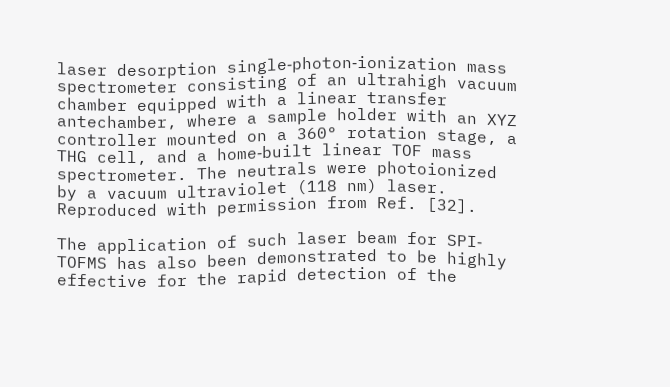laser desorption single‐photon‐ionization mass spectrometer consisting of an ultrahigh vacuum chamber equipped with a linear transfer antechamber, where a sample holder with an XYZ controller mounted on a 360° rotation stage, a THG cell, and a home‐built linear TOF mass spectrometer. The neutrals were photoionized by a vacuum ultraviolet (118 nm) laser. Reproduced with permission from Ref. [32].

The application of such laser beam for SPI‐TOFMS has also been demonstrated to be highly effective for the rapid detection of the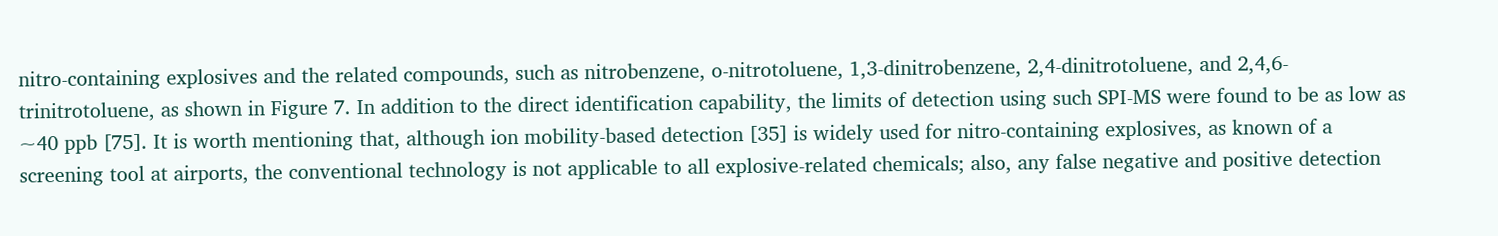nitro‐containing explosives and the related compounds, such as nitrobenzene, o‐nitrotoluene, 1,3‐dinitrobenzene, 2,4‐dinitrotoluene, and 2,4,6‐trinitrotoluene, as shown in Figure 7. In addition to the direct identification capability, the limits of detection using such SPI‐MS were found to be as low as ~40 ppb [75]. It is worth mentioning that, although ion mobility‐based detection [35] is widely used for nitro‐containing explosives, as known of a screening tool at airports, the conventional technology is not applicable to all explosive‐related chemicals; also, any false negative and positive detection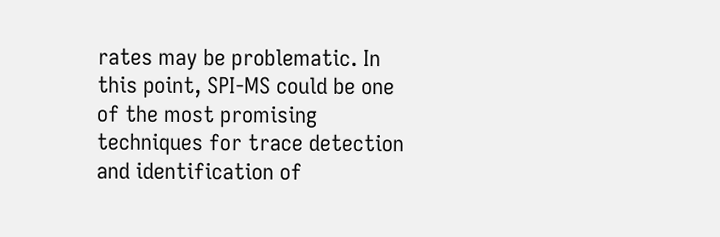rates may be problematic. In this point, SPI‐MS could be one of the most promising techniques for trace detection and identification of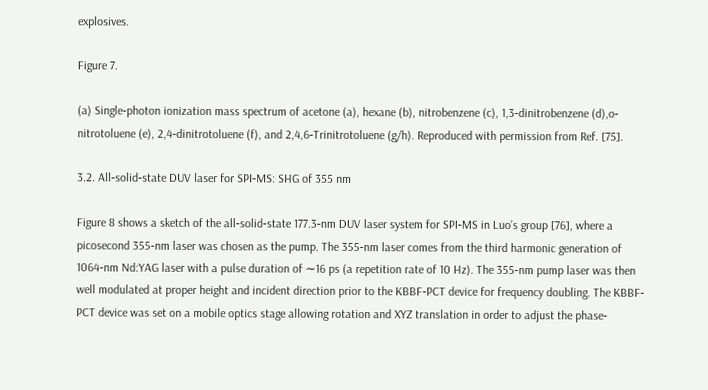explosives.

Figure 7.

(a) Single‐photon ionization mass spectrum of acetone (a), hexane (b), nitrobenzene (c), 1,3‐dinitrobenzene (d),o‐nitrotoluene (e), 2,4‐dinitrotoluene (f), and 2,4,6‐Trinitrotoluene (g/h). Reproduced with permission from Ref. [75].

3.2. All‐solid‐state DUV laser for SPI‐MS: SHG of 355 nm

Figure 8 shows a sketch of the all‐solid‐state 177.3‐nm DUV laser system for SPI‐MS in Luo’s group [76], where a picosecond 355‐nm laser was chosen as the pump. The 355‐nm laser comes from the third harmonic generation of 1064‐nm Nd:YAG laser with a pulse duration of ∼16 ps (a repetition rate of 10 Hz). The 355‐nm pump laser was then well modulated at proper height and incident direction prior to the KBBF‐PCT device for frequency doubling. The KBBF‐PCT device was set on a mobile optics stage allowing rotation and XYZ translation in order to adjust the phase‐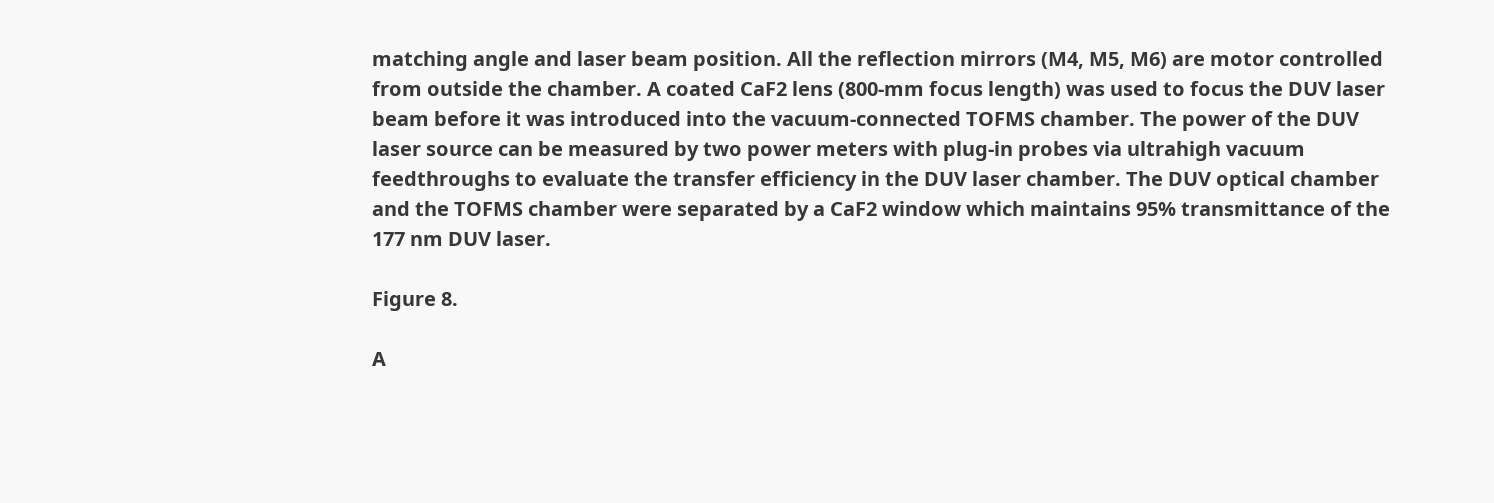matching angle and laser beam position. All the reflection mirrors (M4, M5, M6) are motor controlled from outside the chamber. A coated CaF2 lens (800‐mm focus length) was used to focus the DUV laser beam before it was introduced into the vacuum‐connected TOFMS chamber. The power of the DUV laser source can be measured by two power meters with plug‐in probes via ultrahigh vacuum feedthroughs to evaluate the transfer efficiency in the DUV laser chamber. The DUV optical chamber and the TOFMS chamber were separated by a CaF2 window which maintains 95% transmittance of the 177 nm DUV laser.

Figure 8.

A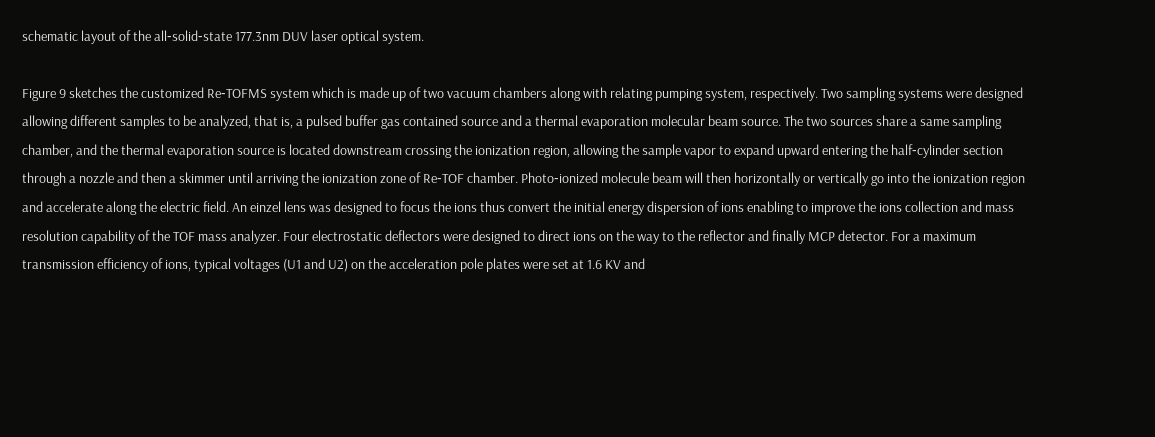schematic layout of the all‐solid‐state 177.3nm DUV laser optical system.

Figure 9 sketches the customized Re‐TOFMS system which is made up of two vacuum chambers along with relating pumping system, respectively. Two sampling systems were designed allowing different samples to be analyzed, that is, a pulsed buffer gas contained source and a thermal evaporation molecular beam source. The two sources share a same sampling chamber, and the thermal evaporation source is located downstream crossing the ionization region, allowing the sample vapor to expand upward entering the half‐cylinder section through a nozzle and then a skimmer until arriving the ionization zone of Re‐TOF chamber. Photo‐ionized molecule beam will then horizontally or vertically go into the ionization region and accelerate along the electric field. An einzel lens was designed to focus the ions thus convert the initial energy dispersion of ions enabling to improve the ions collection and mass resolution capability of the TOF mass analyzer. Four electrostatic deflectors were designed to direct ions on the way to the reflector and finally MCP detector. For a maximum transmission efficiency of ions, typical voltages (U1 and U2) on the acceleration pole plates were set at 1.6 KV and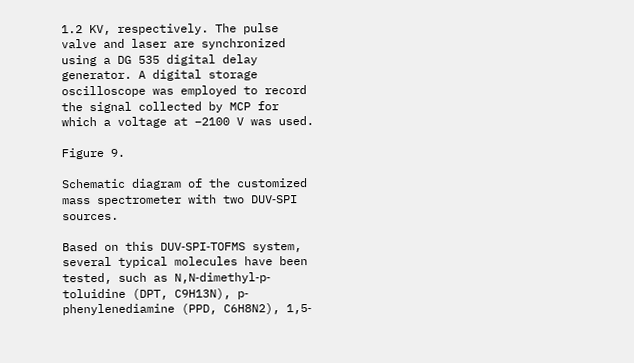1.2 KV, respectively. The pulse valve and laser are synchronized using a DG 535 digital delay generator. A digital storage oscilloscope was employed to record the signal collected by MCP for which a voltage at −2100 V was used.

Figure 9.

Schematic diagram of the customized mass spectrometer with two DUV‐SPI sources.

Based on this DUV‐SPI‐TOFMS system, several typical molecules have been tested, such as N,N‐dimethyl‐p‐toluidine (DPT, C9H13N), p‐phenylenediamine (PPD, C6H8N2), 1,5‐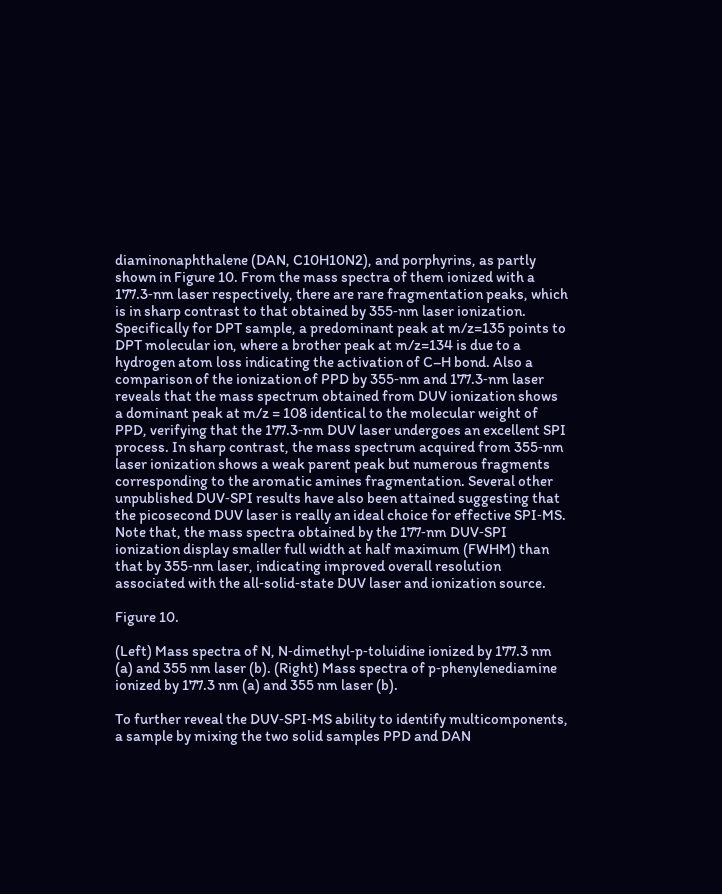diaminonaphthalene (DAN, C10H10N2), and porphyrins, as partly shown in Figure 10. From the mass spectra of them ionized with a 177.3‐nm laser respectively, there are rare fragmentation peaks, which is in sharp contrast to that obtained by 355‐nm laser ionization. Specifically for DPT sample, a predominant peak at m/z=135 points to DPT molecular ion, where a brother peak at m/z=134 is due to a hydrogen atom loss indicating the activation of C–H bond. Also a comparison of the ionization of PPD by 355‐nm and 177.3‐nm laser reveals that the mass spectrum obtained from DUV ionization shows a dominant peak at m/z = 108 identical to the molecular weight of PPD, verifying that the 177.3‐nm DUV laser undergoes an excellent SPI process. In sharp contrast, the mass spectrum acquired from 355‐nm laser ionization shows a weak parent peak but numerous fragments corresponding to the aromatic amines fragmentation. Several other unpublished DUV‐SPI results have also been attained suggesting that the picosecond DUV laser is really an ideal choice for effective SPI‐MS. Note that, the mass spectra obtained by the 177‐nm DUV‐SPI ionization display smaller full width at half maximum (FWHM) than that by 355‐nm laser, indicating improved overall resolution associated with the all‐solid‐state DUV laser and ionization source.

Figure 10.

(Left) Mass spectra of N, N‐dimethyl‐p‐toluidine ionized by 177.3 nm (a) and 355 nm laser (b). (Right) Mass spectra of p‐phenylenediamine ionized by 177.3 nm (a) and 355 nm laser (b).

To further reveal the DUV‐SPI‐MS ability to identify multicomponents, a sample by mixing the two solid samples PPD and DAN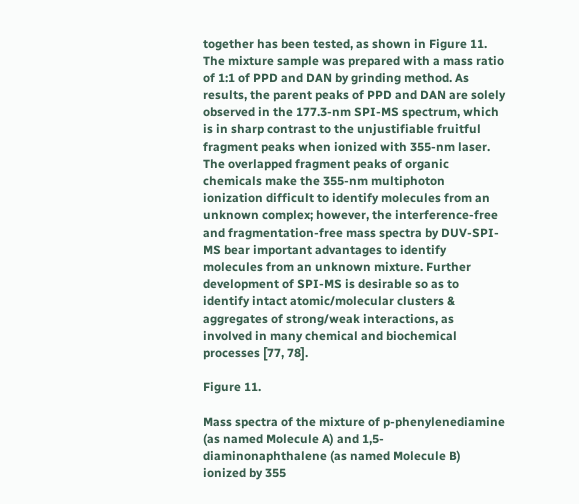together has been tested, as shown in Figure 11. The mixture sample was prepared with a mass ratio of 1:1 of PPD and DAN by grinding method. As results, the parent peaks of PPD and DAN are solely observed in the 177.3‐nm SPI‐MS spectrum, which is in sharp contrast to the unjustifiable fruitful fragment peaks when ionized with 355‐nm laser. The overlapped fragment peaks of organic chemicals make the 355‐nm multiphoton ionization difficult to identify molecules from an unknown complex; however, the interference‐free and fragmentation‐free mass spectra by DUV‐SPI‐MS bear important advantages to identify molecules from an unknown mixture. Further development of SPI‐MS is desirable so as to identify intact atomic/molecular clusters & aggregates of strong/weak interactions, as involved in many chemical and biochemical processes [77, 78].

Figure 11.

Mass spectra of the mixture of p‐phenylenediamine (as named Molecule A) and 1,5‐diaminonaphthalene (as named Molecule B) ionized by 355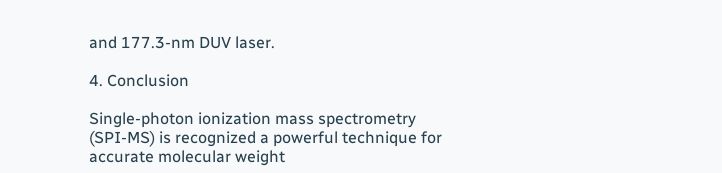and 177.3‐nm DUV laser.

4. Conclusion

Single‐photon ionization mass spectrometry (SPI‐MS) is recognized a powerful technique for accurate molecular weight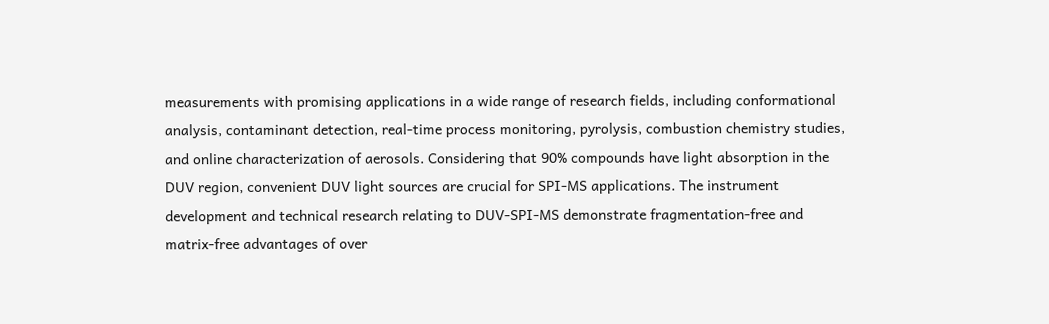measurements with promising applications in a wide range of research fields, including conformational analysis, contaminant detection, real‐time process monitoring, pyrolysis, combustion chemistry studies, and online characterization of aerosols. Considering that 90% compounds have light absorption in the DUV region, convenient DUV light sources are crucial for SPI‐MS applications. The instrument development and technical research relating to DUV‐SPI‐MS demonstrate fragmentation‐free and matrix‐free advantages of over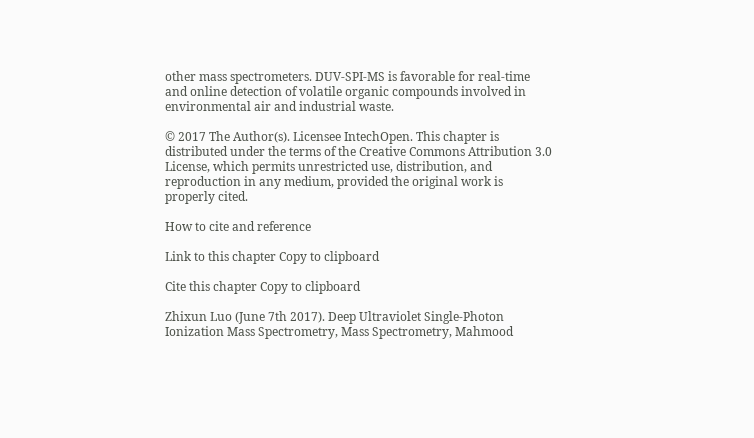other mass spectrometers. DUV‐SPI‐MS is favorable for real‐time and online detection of volatile organic compounds involved in environmental air and industrial waste.

© 2017 The Author(s). Licensee IntechOpen. This chapter is distributed under the terms of the Creative Commons Attribution 3.0 License, which permits unrestricted use, distribution, and reproduction in any medium, provided the original work is properly cited.

How to cite and reference

Link to this chapter Copy to clipboard

Cite this chapter Copy to clipboard

Zhixun Luo (June 7th 2017). Deep Ultraviolet Single‐Photon Ionization Mass Spectrometry, Mass Spectrometry, Mahmood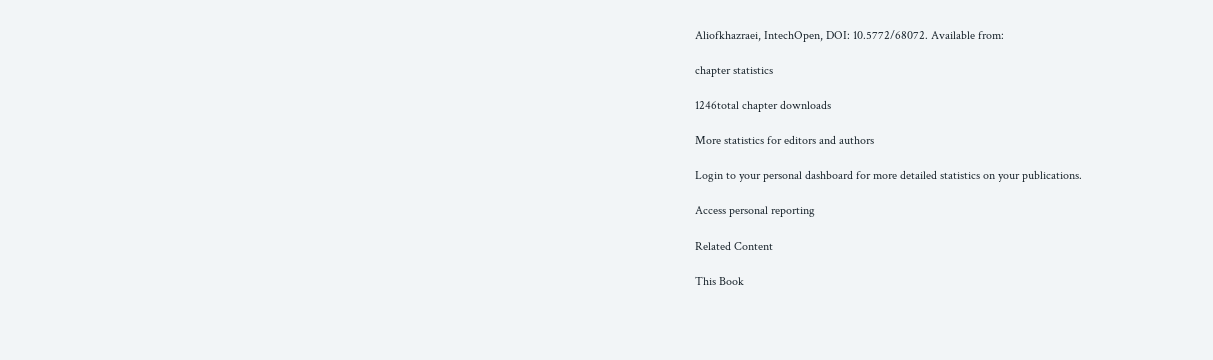Aliofkhazraei, IntechOpen, DOI: 10.5772/68072. Available from:

chapter statistics

1246total chapter downloads

More statistics for editors and authors

Login to your personal dashboard for more detailed statistics on your publications.

Access personal reporting

Related Content

This Book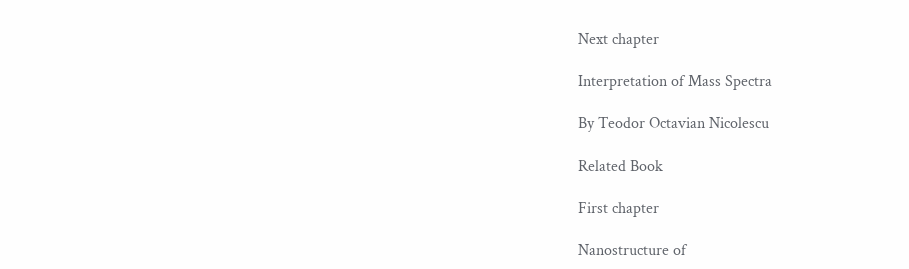Next chapter

Interpretation of Mass Spectra

By Teodor Octavian Nicolescu

Related Book

First chapter

Nanostructure of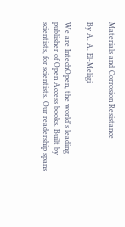Materials and Corrosion Resistance

By A. A. El-Meligi

We are IntechOpen, the world's leading publisher of Open Access books. Built by scientists, for scientists. Our readership spans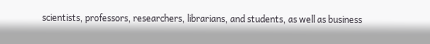scientists, professors, researchers, librarians, and students, as well as business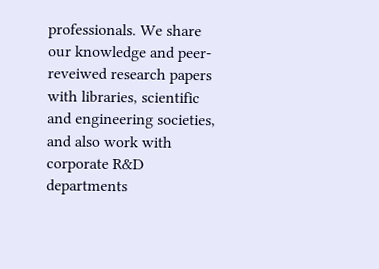professionals. We share our knowledge and peer-reveiwed research papers with libraries, scientific and engineering societies, and also work with corporate R&D departments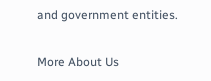and government entities.

More About Us